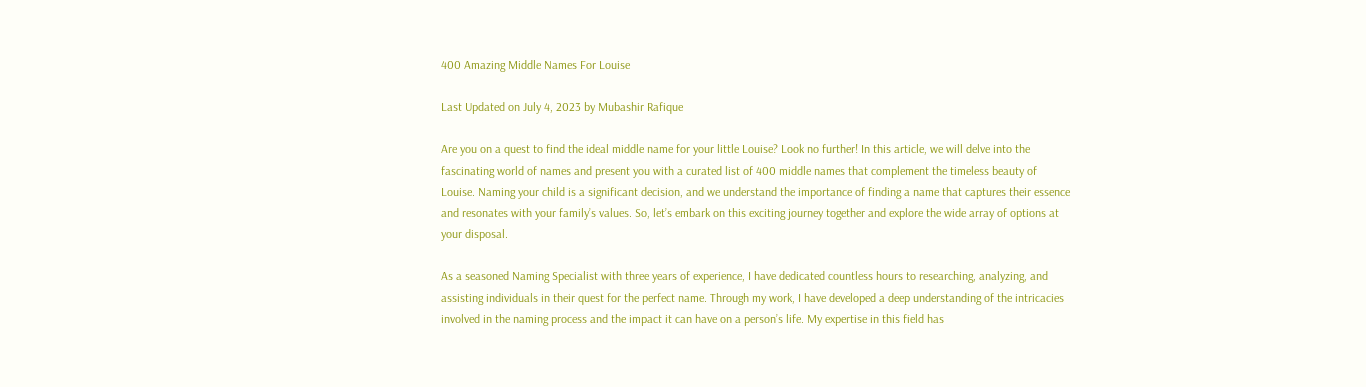400 Amazing Middle Names For Louise

Last Updated on July 4, 2023 by Mubashir Rafique

Are you on a quest to find the ideal middle name for your little Louise? Look no further! In this article, we will delve into the fascinating world of names and present you with a curated list of 400 middle names that complement the timeless beauty of Louise. Naming your child is a significant decision, and we understand the importance of finding a name that captures their essence and resonates with your family’s values. So, let’s embark on this exciting journey together and explore the wide array of options at your disposal.

As a seasoned Naming Specialist with three years of experience, I have dedicated countless hours to researching, analyzing, and assisting individuals in their quest for the perfect name. Through my work, I have developed a deep understanding of the intricacies involved in the naming process and the impact it can have on a person’s life. My expertise in this field has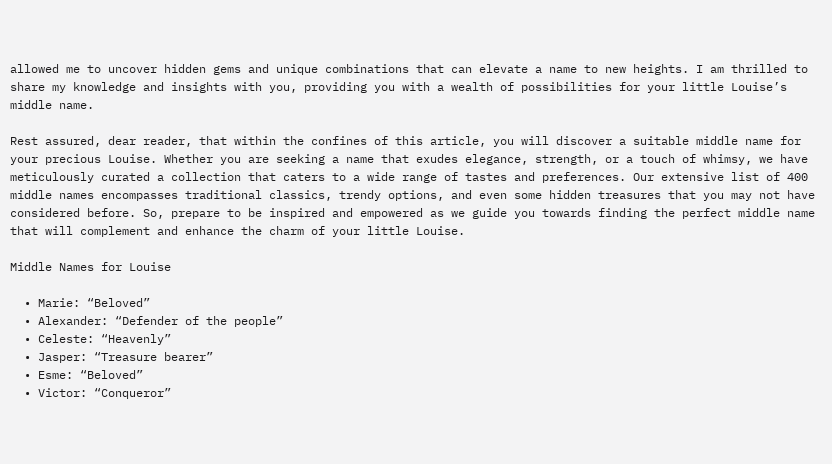allowed me to uncover hidden gems and unique combinations that can elevate a name to new heights. I am thrilled to share my knowledge and insights with you, providing you with a wealth of possibilities for your little Louise’s middle name.

Rest assured, dear reader, that within the confines of this article, you will discover a suitable middle name for your precious Louise. Whether you are seeking a name that exudes elegance, strength, or a touch of whimsy, we have meticulously curated a collection that caters to a wide range of tastes and preferences. Our extensive list of 400 middle names encompasses traditional classics, trendy options, and even some hidden treasures that you may not have considered before. So, prepare to be inspired and empowered as we guide you towards finding the perfect middle name that will complement and enhance the charm of your little Louise.

Middle Names for Louise

  • Marie: “Beloved”
  • Alexander: “Defender of the people”
  • Celeste: “Heavenly”
  • Jasper: “Treasure bearer”
  • Esme: “Beloved”
  • Victor: “Conqueror”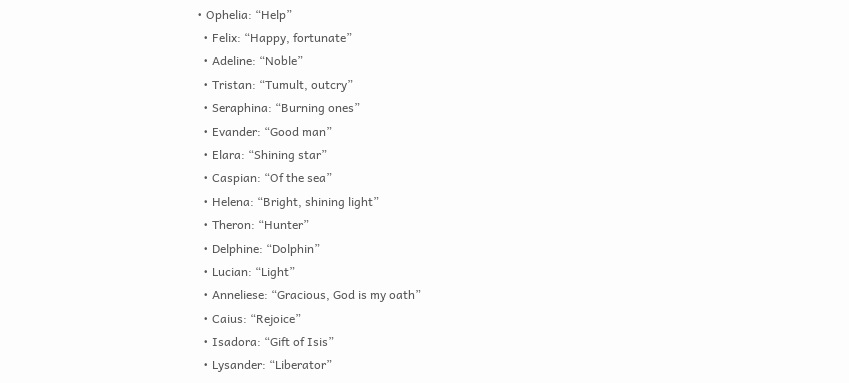• Ophelia: “Help”
  • Felix: “Happy, fortunate”
  • Adeline: “Noble”
  • Tristan: “Tumult, outcry”
  • Seraphina: “Burning ones”
  • Evander: “Good man”
  • Elara: “Shining star”
  • Caspian: “Of the sea”
  • Helena: “Bright, shining light”
  • Theron: “Hunter”
  • Delphine: “Dolphin”
  • Lucian: “Light”
  • Anneliese: “Gracious, God is my oath”
  • Caius: “Rejoice”
  • Isadora: “Gift of Isis”
  • Lysander: “Liberator”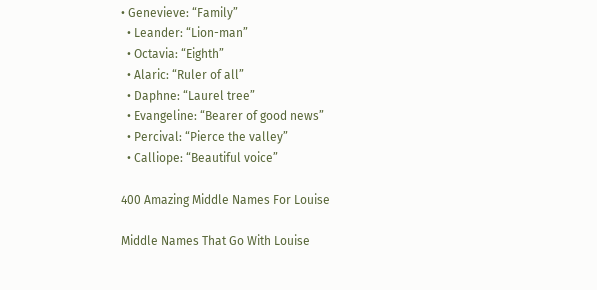• Genevieve: “Family”
  • Leander: “Lion-man”
  • Octavia: “Eighth”
  • Alaric: “Ruler of all”
  • Daphne: “Laurel tree”
  • Evangeline: “Bearer of good news”
  • Percival: “Pierce the valley”
  • Calliope: “Beautiful voice”

400 Amazing Middle Names For Louise

Middle Names That Go With Louise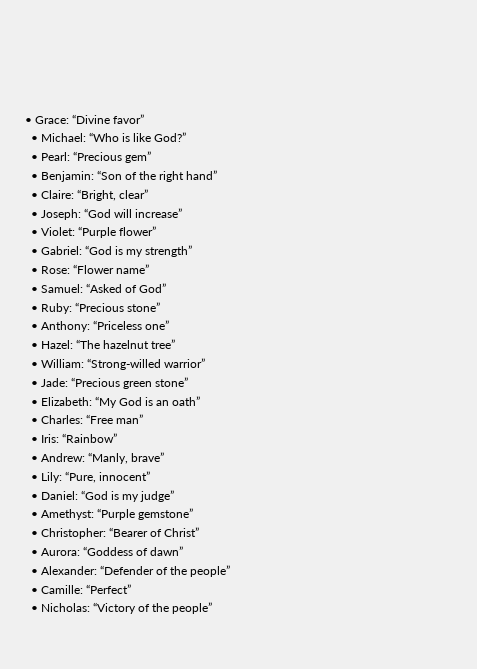• Grace: “Divine favor”
  • Michael: “Who is like God?”
  • Pearl: “Precious gem”
  • Benjamin: “Son of the right hand”
  • Claire: “Bright, clear”
  • Joseph: “God will increase”
  • Violet: “Purple flower”
  • Gabriel: “God is my strength”
  • Rose: “Flower name”
  • Samuel: “Asked of God”
  • Ruby: “Precious stone”
  • Anthony: “Priceless one”
  • Hazel: “The hazelnut tree”
  • William: “Strong-willed warrior”
  • Jade: “Precious green stone”
  • Elizabeth: “My God is an oath”
  • Charles: “Free man”
  • Iris: “Rainbow”
  • Andrew: “Manly, brave”
  • Lily: “Pure, innocent”
  • Daniel: “God is my judge”
  • Amethyst: “Purple gemstone”
  • Christopher: “Bearer of Christ”
  • Aurora: “Goddess of dawn”
  • Alexander: “Defender of the people”
  • Camille: “Perfect”
  • Nicholas: “Victory of the people”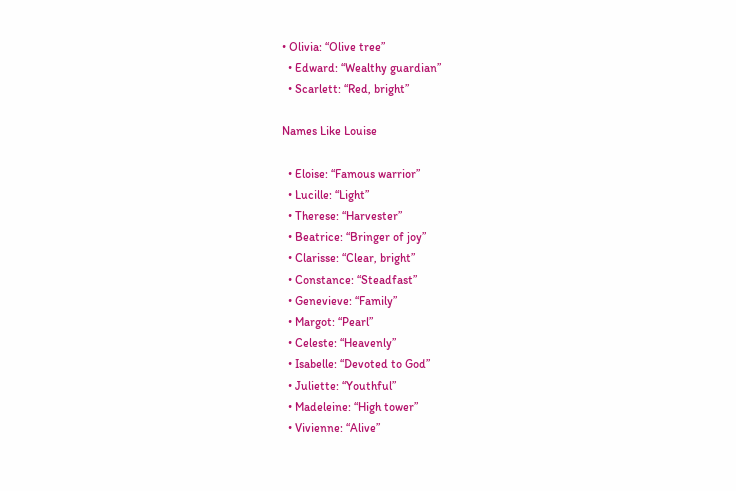• Olivia: “Olive tree”
  • Edward: “Wealthy guardian”
  • Scarlett: “Red, bright”

Names Like Louise

  • Eloise: “Famous warrior”
  • Lucille: “Light”
  • Therese: “Harvester”
  • Beatrice: “Bringer of joy”
  • Clarisse: “Clear, bright”
  • Constance: “Steadfast”
  • Genevieve: “Family”
  • Margot: “Pearl”
  • Celeste: “Heavenly”
  • Isabelle: “Devoted to God”
  • Juliette: “Youthful”
  • Madeleine: “High tower”
  • Vivienne: “Alive”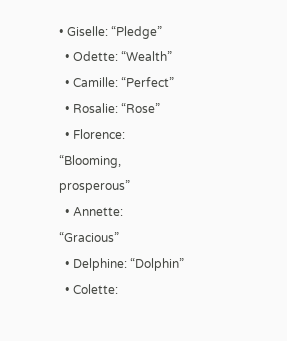• Giselle: “Pledge”
  • Odette: “Wealth”
  • Camille: “Perfect”
  • Rosalie: “Rose”
  • Florence: “Blooming, prosperous”
  • Annette: “Gracious”
  • Delphine: “Dolphin”
  • Colette: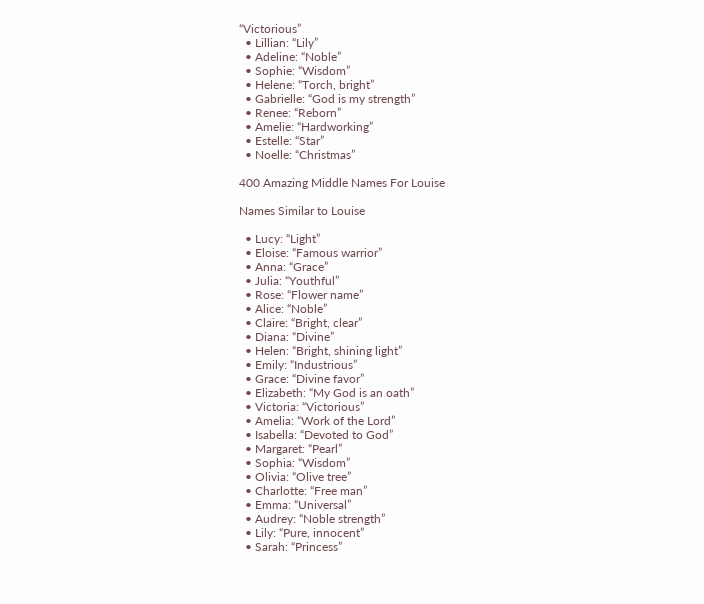“Victorious”
  • Lillian: “Lily”
  • Adeline: “Noble”
  • Sophie: “Wisdom”
  • Helene: “Torch, bright”
  • Gabrielle: “God is my strength”
  • Renee: “Reborn”
  • Amelie: “Hardworking”
  • Estelle: “Star”
  • Noelle: “Christmas”

400 Amazing Middle Names For Louise

Names Similar to Louise

  • Lucy: “Light”
  • Eloise: “Famous warrior”
  • Anna: “Grace”
  • Julia: “Youthful”
  • Rose: “Flower name”
  • Alice: “Noble”
  • Claire: “Bright, clear”
  • Diana: “Divine”
  • Helen: “Bright, shining light”
  • Emily: “Industrious”
  • Grace: “Divine favor”
  • Elizabeth: “My God is an oath”
  • Victoria: “Victorious”
  • Amelia: “Work of the Lord”
  • Isabella: “Devoted to God”
  • Margaret: “Pearl”
  • Sophia: “Wisdom”
  • Olivia: “Olive tree”
  • Charlotte: “Free man”
  • Emma: “Universal”
  • Audrey: “Noble strength”
  • Lily: “Pure, innocent”
  • Sarah: “Princess”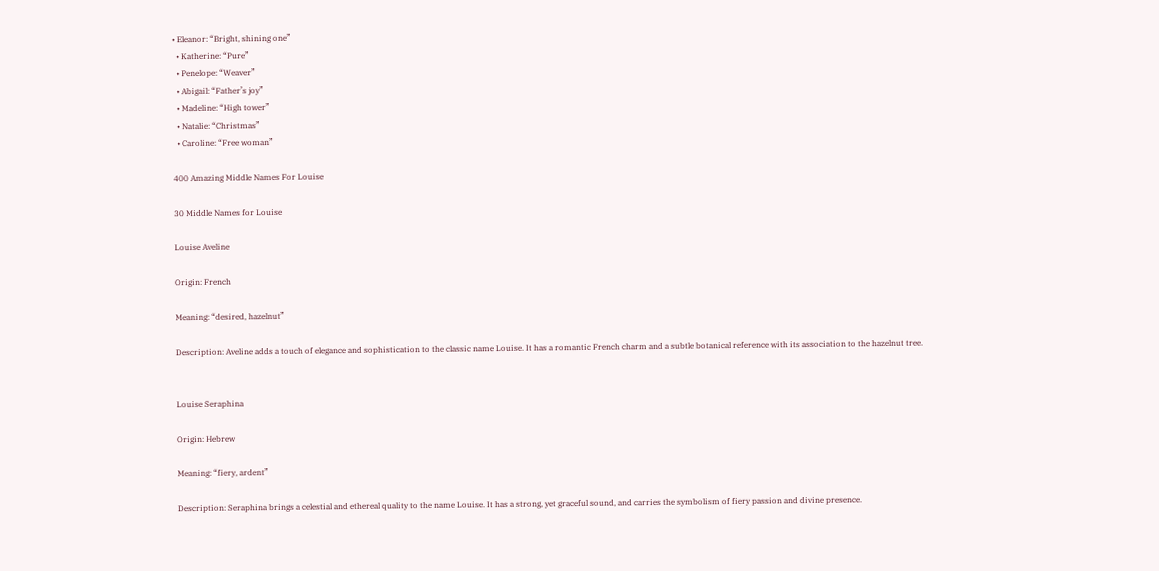• Eleanor: “Bright, shining one”
  • Katherine: “Pure”
  • Penelope: “Weaver”
  • Abigail: “Father’s joy”
  • Madeline: “High tower”
  • Natalie: “Christmas”
  • Caroline: “Free woman”

400 Amazing Middle Names For Louise

30 Middle Names for Louise

Louise Aveline

Origin: French

Meaning: “desired, hazelnut”

Description: Aveline adds a touch of elegance and sophistication to the classic name Louise. It has a romantic French charm and a subtle botanical reference with its association to the hazelnut tree.


Louise Seraphina

Origin: Hebrew

Meaning: “fiery, ardent”

Description: Seraphina brings a celestial and ethereal quality to the name Louise. It has a strong, yet graceful sound, and carries the symbolism of fiery passion and divine presence.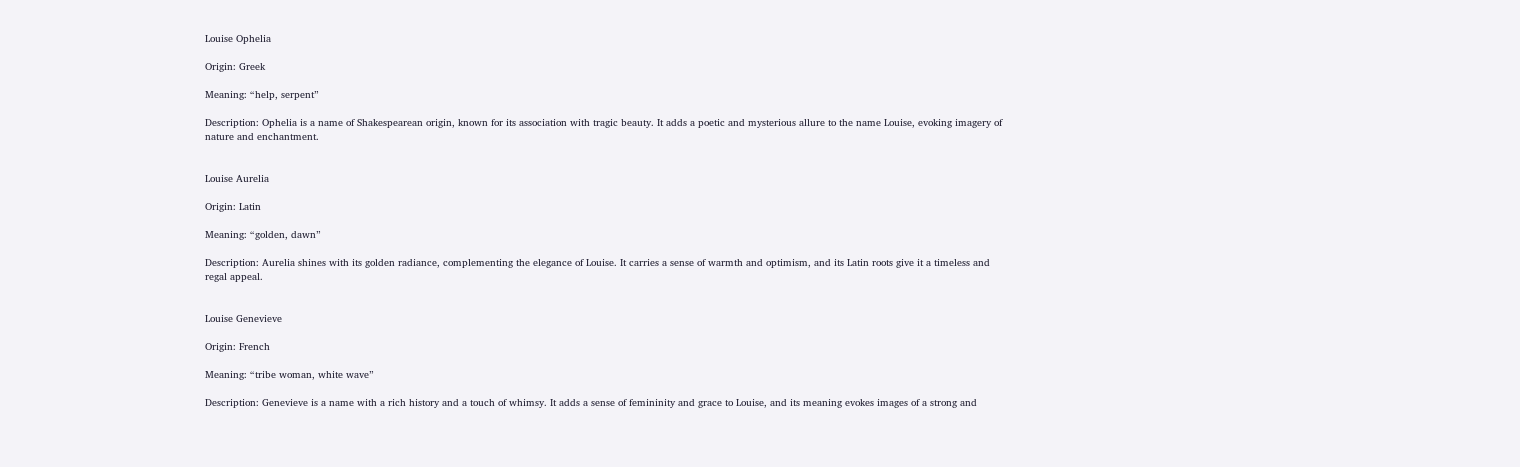Louise Ophelia

Origin: Greek

Meaning: “help, serpent”

Description: Ophelia is a name of Shakespearean origin, known for its association with tragic beauty. It adds a poetic and mysterious allure to the name Louise, evoking imagery of nature and enchantment.


Louise Aurelia

Origin: Latin

Meaning: “golden, dawn”

Description: Aurelia shines with its golden radiance, complementing the elegance of Louise. It carries a sense of warmth and optimism, and its Latin roots give it a timeless and regal appeal.


Louise Genevieve

Origin: French

Meaning: “tribe woman, white wave”

Description: Genevieve is a name with a rich history and a touch of whimsy. It adds a sense of femininity and grace to Louise, and its meaning evokes images of a strong and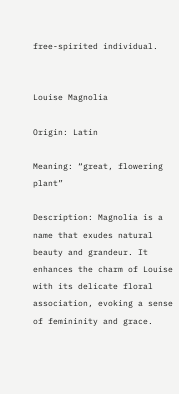free-spirited individual.


Louise Magnolia

Origin: Latin

Meaning: “great, flowering plant”

Description: Magnolia is a name that exudes natural beauty and grandeur. It enhances the charm of Louise with its delicate floral association, evoking a sense of femininity and grace.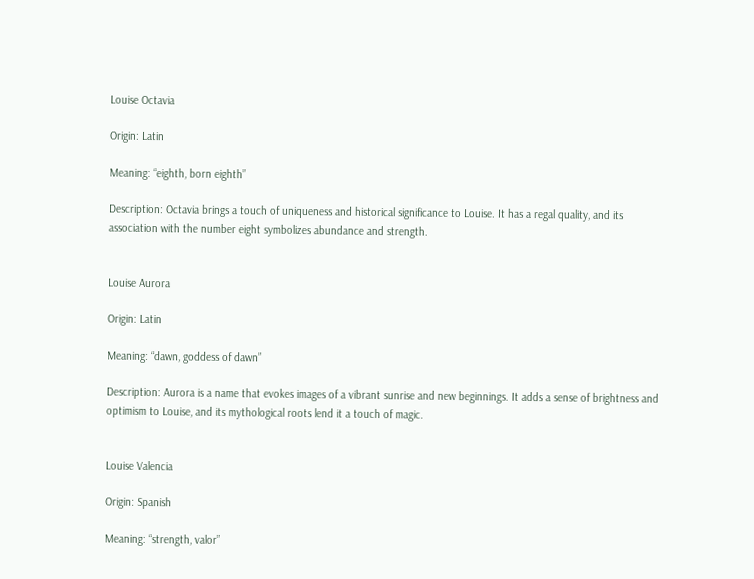Louise Octavia

Origin: Latin

Meaning: “eighth, born eighth”

Description: Octavia brings a touch of uniqueness and historical significance to Louise. It has a regal quality, and its association with the number eight symbolizes abundance and strength.


Louise Aurora

Origin: Latin

Meaning: “dawn, goddess of dawn”

Description: Aurora is a name that evokes images of a vibrant sunrise and new beginnings. It adds a sense of brightness and optimism to Louise, and its mythological roots lend it a touch of magic.


Louise Valencia

Origin: Spanish

Meaning: “strength, valor”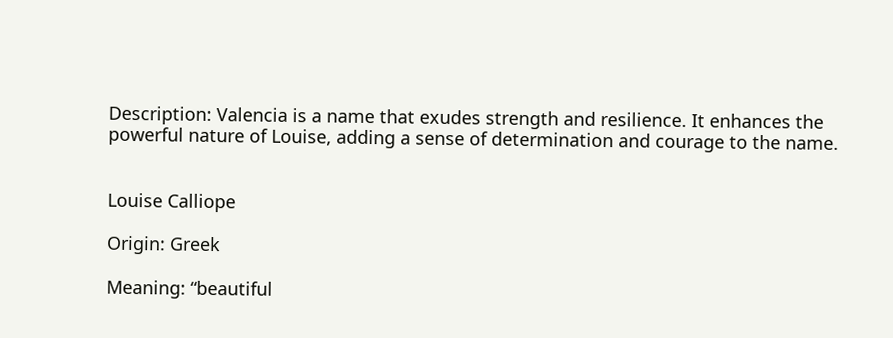Description: Valencia is a name that exudes strength and resilience. It enhances the powerful nature of Louise, adding a sense of determination and courage to the name.


Louise Calliope

Origin: Greek

Meaning: “beautiful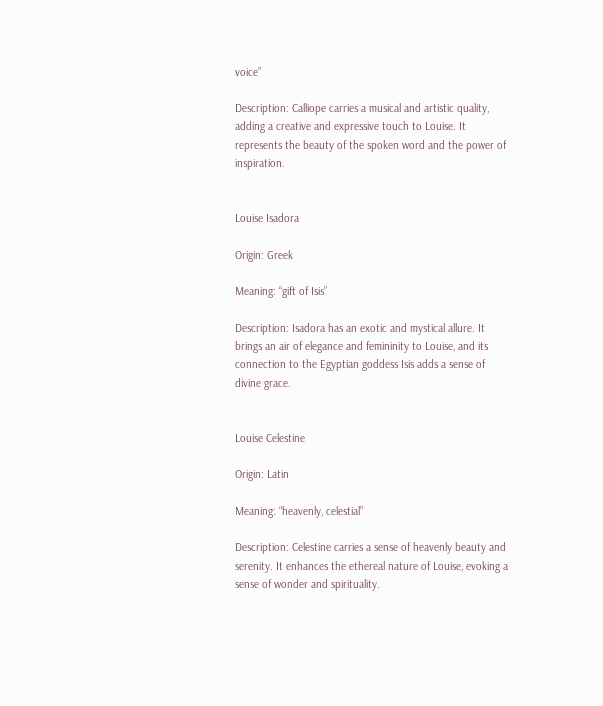voice”

Description: Calliope carries a musical and artistic quality, adding a creative and expressive touch to Louise. It represents the beauty of the spoken word and the power of inspiration.


Louise Isadora

Origin: Greek

Meaning: “gift of Isis”

Description: Isadora has an exotic and mystical allure. It brings an air of elegance and femininity to Louise, and its connection to the Egyptian goddess Isis adds a sense of divine grace.


Louise Celestine

Origin: Latin

Meaning: “heavenly, celestial”

Description: Celestine carries a sense of heavenly beauty and serenity. It enhances the ethereal nature of Louise, evoking a sense of wonder and spirituality.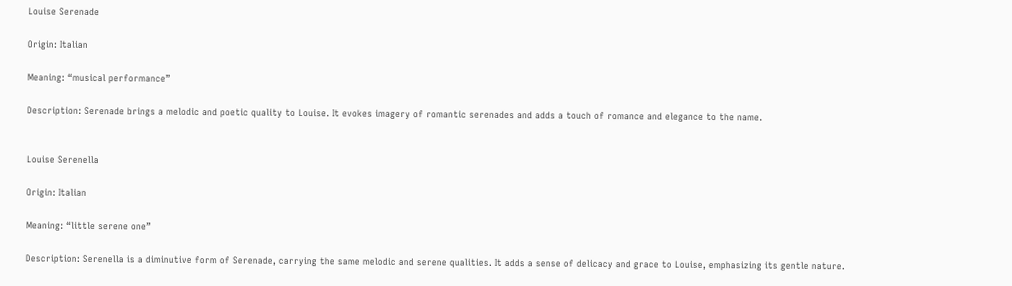Louise Serenade

Origin: Italian

Meaning: “musical performance”

Description: Serenade brings a melodic and poetic quality to Louise. It evokes imagery of romantic serenades and adds a touch of romance and elegance to the name.


Louise Serenella

Origin: Italian

Meaning: “little serene one”

Description: Serenella is a diminutive form of Serenade, carrying the same melodic and serene qualities. It adds a sense of delicacy and grace to Louise, emphasizing its gentle nature.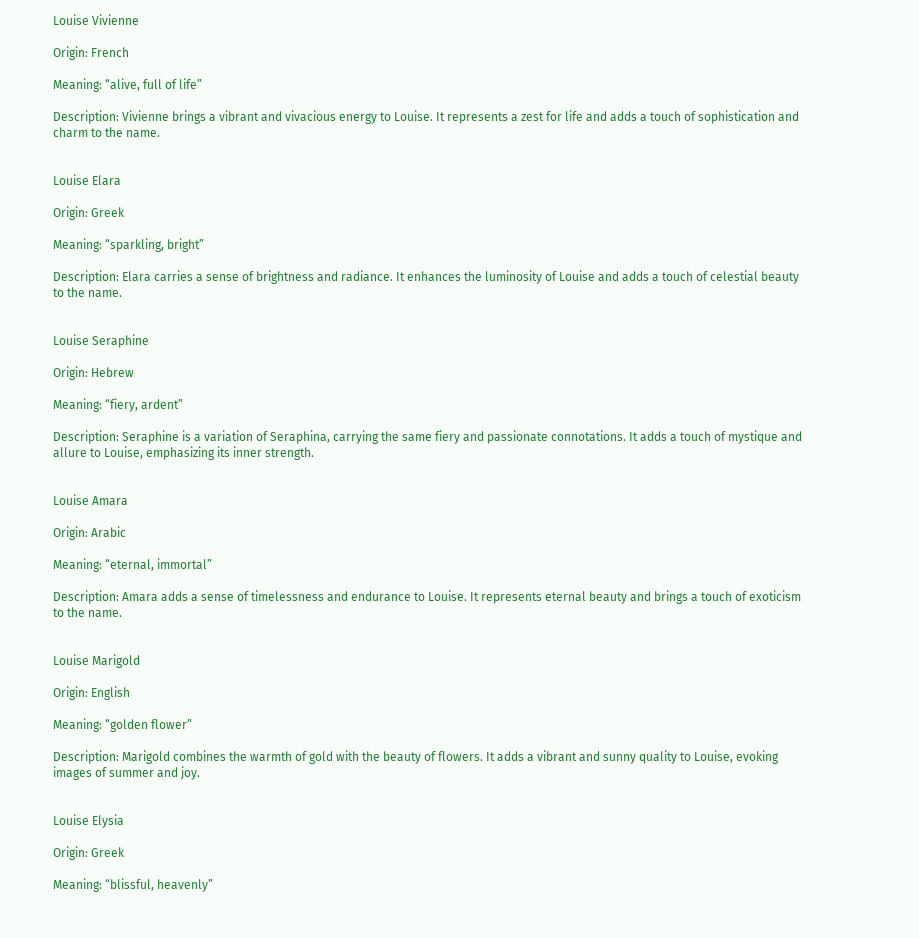Louise Vivienne

Origin: French

Meaning: “alive, full of life”

Description: Vivienne brings a vibrant and vivacious energy to Louise. It represents a zest for life and adds a touch of sophistication and charm to the name.


Louise Elara

Origin: Greek

Meaning: “sparkling, bright”

Description: Elara carries a sense of brightness and radiance. It enhances the luminosity of Louise and adds a touch of celestial beauty to the name.


Louise Seraphine

Origin: Hebrew

Meaning: “fiery, ardent”

Description: Seraphine is a variation of Seraphina, carrying the same fiery and passionate connotations. It adds a touch of mystique and allure to Louise, emphasizing its inner strength.


Louise Amara

Origin: Arabic

Meaning: “eternal, immortal”

Description: Amara adds a sense of timelessness and endurance to Louise. It represents eternal beauty and brings a touch of exoticism to the name.


Louise Marigold

Origin: English

Meaning: “golden flower”

Description: Marigold combines the warmth of gold with the beauty of flowers. It adds a vibrant and sunny quality to Louise, evoking images of summer and joy.


Louise Elysia

Origin: Greek

Meaning: “blissful, heavenly”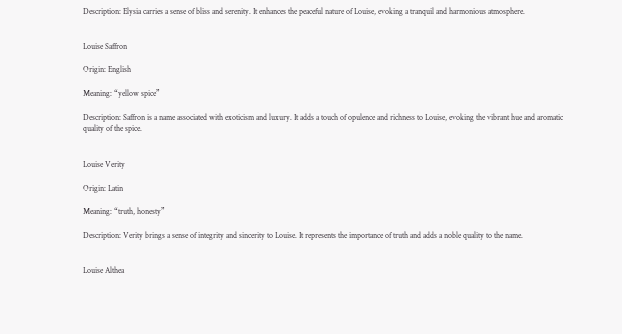Description: Elysia carries a sense of bliss and serenity. It enhances the peaceful nature of Louise, evoking a tranquil and harmonious atmosphere.


Louise Saffron

Origin: English

Meaning: “yellow spice”

Description: Saffron is a name associated with exoticism and luxury. It adds a touch of opulence and richness to Louise, evoking the vibrant hue and aromatic quality of the spice.


Louise Verity

Origin: Latin

Meaning: “truth, honesty”

Description: Verity brings a sense of integrity and sincerity to Louise. It represents the importance of truth and adds a noble quality to the name.


Louise Althea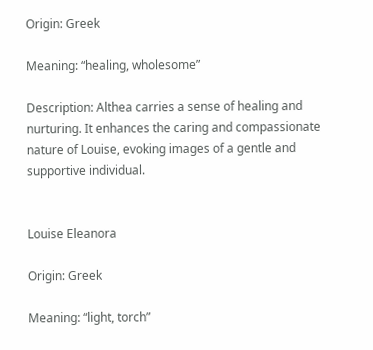Origin: Greek

Meaning: “healing, wholesome”

Description: Althea carries a sense of healing and nurturing. It enhances the caring and compassionate nature of Louise, evoking images of a gentle and supportive individual.


Louise Eleanora

Origin: Greek

Meaning: “light, torch”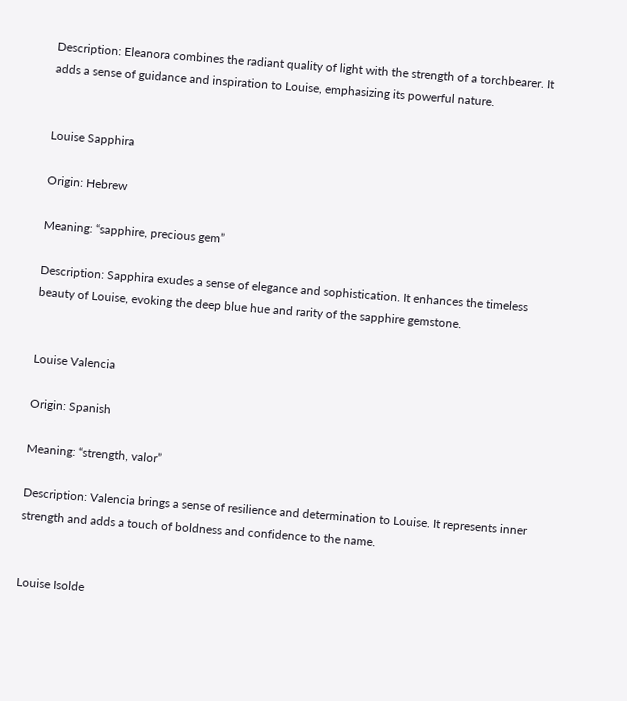Description: Eleanora combines the radiant quality of light with the strength of a torchbearer. It adds a sense of guidance and inspiration to Louise, emphasizing its powerful nature.


Louise Sapphira

Origin: Hebrew

Meaning: “sapphire, precious gem”

Description: Sapphira exudes a sense of elegance and sophistication. It enhances the timeless beauty of Louise, evoking the deep blue hue and rarity of the sapphire gemstone.


Louise Valencia

Origin: Spanish

Meaning: “strength, valor”

Description: Valencia brings a sense of resilience and determination to Louise. It represents inner strength and adds a touch of boldness and confidence to the name.


Louise Isolde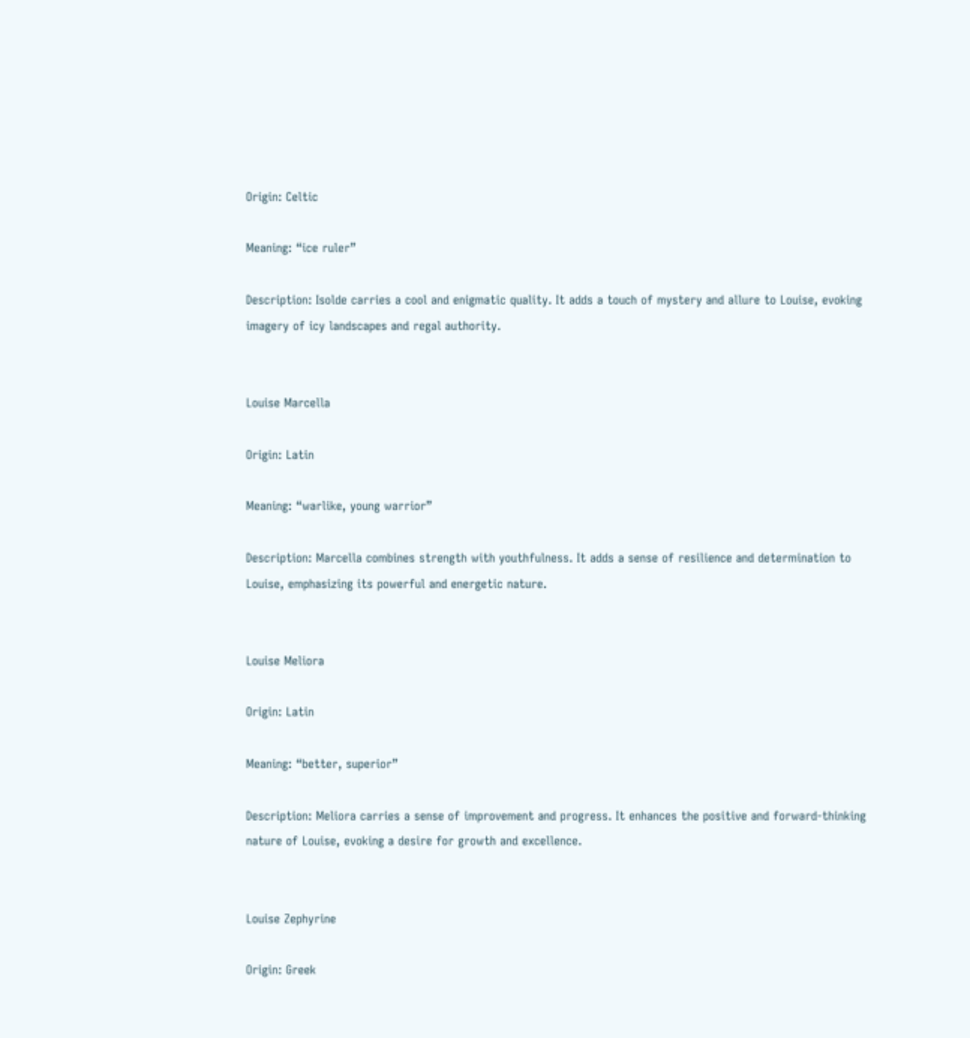Origin: Celtic

Meaning: “ice ruler”

Description: Isolde carries a cool and enigmatic quality. It adds a touch of mystery and allure to Louise, evoking imagery of icy landscapes and regal authority.


Louise Marcella

Origin: Latin

Meaning: “warlike, young warrior”

Description: Marcella combines strength with youthfulness. It adds a sense of resilience and determination to Louise, emphasizing its powerful and energetic nature.


Louise Meliora

Origin: Latin

Meaning: “better, superior”

Description: Meliora carries a sense of improvement and progress. It enhances the positive and forward-thinking nature of Louise, evoking a desire for growth and excellence.


Louise Zephyrine

Origin: Greek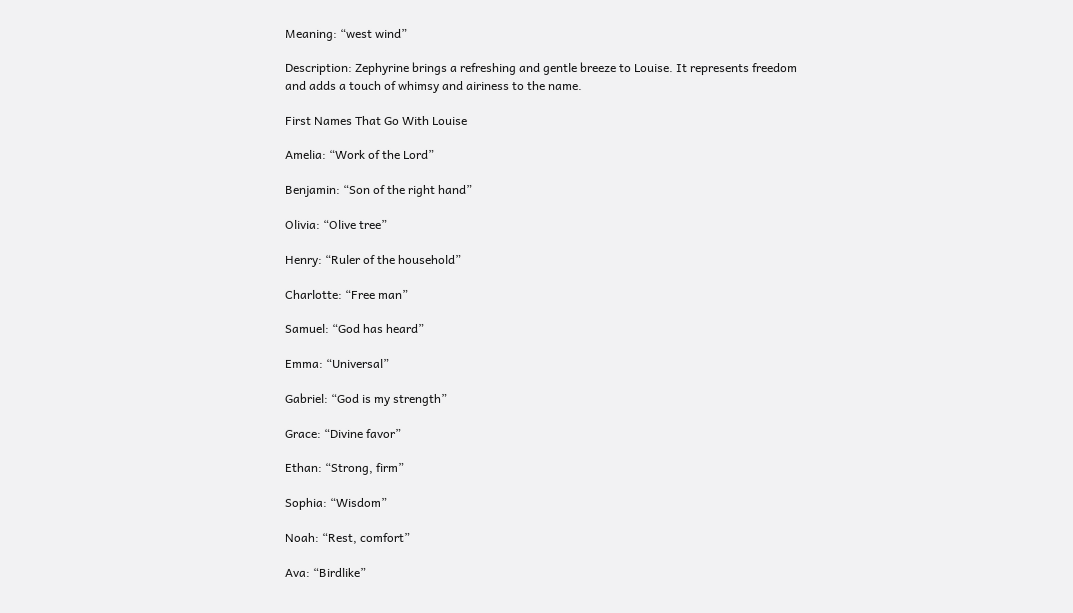Meaning: “west wind”

Description: Zephyrine brings a refreshing and gentle breeze to Louise. It represents freedom and adds a touch of whimsy and airiness to the name.

First Names That Go With Louise

Amelia: “Work of the Lord”

Benjamin: “Son of the right hand”

Olivia: “Olive tree”

Henry: “Ruler of the household”

Charlotte: “Free man”

Samuel: “God has heard”

Emma: “Universal”

Gabriel: “God is my strength”

Grace: “Divine favor”

Ethan: “Strong, firm”

Sophia: “Wisdom”

Noah: “Rest, comfort”

Ava: “Birdlike”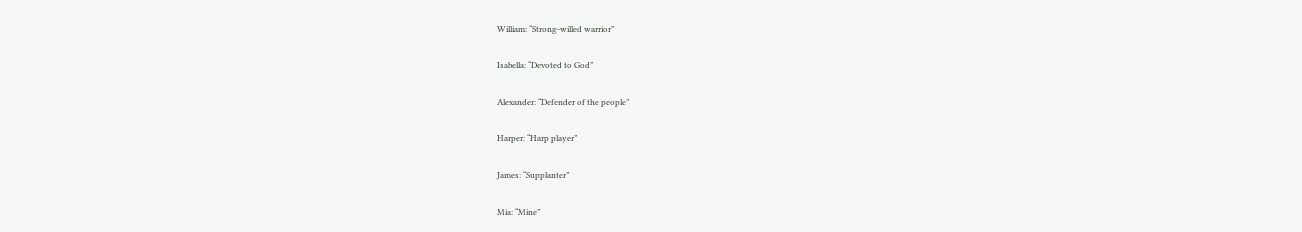William: “Strong-willed warrior”

Isabella: “Devoted to God”

Alexander: “Defender of the people”

Harper: “Harp player”

James: “Supplanter”

Mia: “Mine”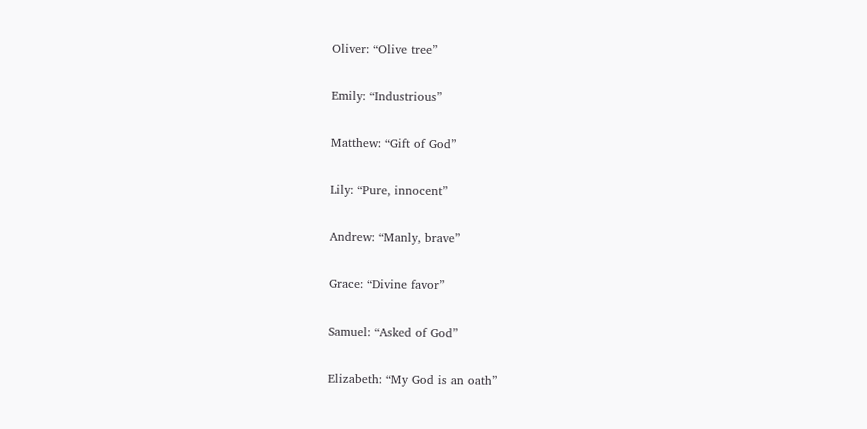Oliver: “Olive tree”

Emily: “Industrious”

Matthew: “Gift of God”

Lily: “Pure, innocent”

Andrew: “Manly, brave”

Grace: “Divine favor”

Samuel: “Asked of God”

Elizabeth: “My God is an oath”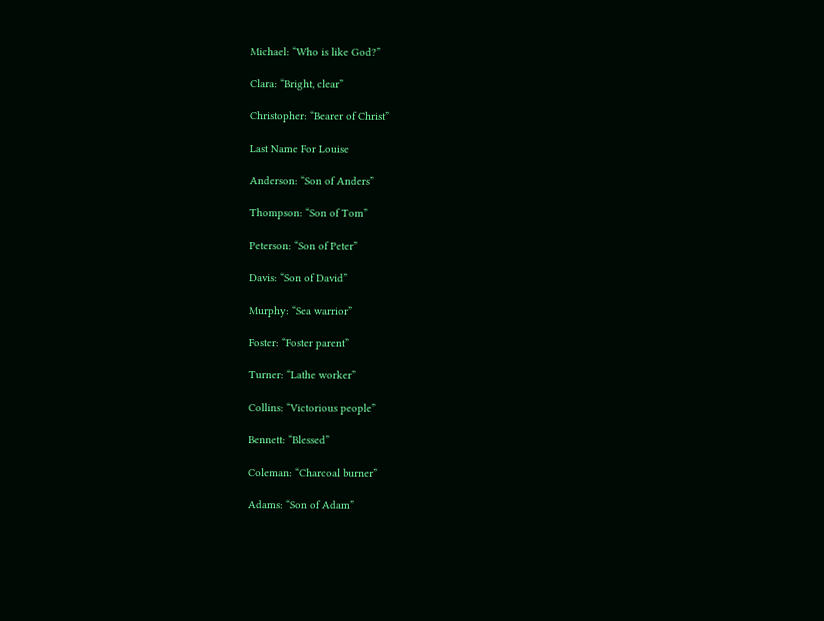Michael: “Who is like God?”

Clara: “Bright, clear”

Christopher: “Bearer of Christ”

Last Name For Louise

Anderson: “Son of Anders”

Thompson: “Son of Tom”

Peterson: “Son of Peter”

Davis: “Son of David”

Murphy: “Sea warrior”

Foster: “Foster parent”

Turner: “Lathe worker”

Collins: “Victorious people”

Bennett: “Blessed”

Coleman: “Charcoal burner”

Adams: “Son of Adam”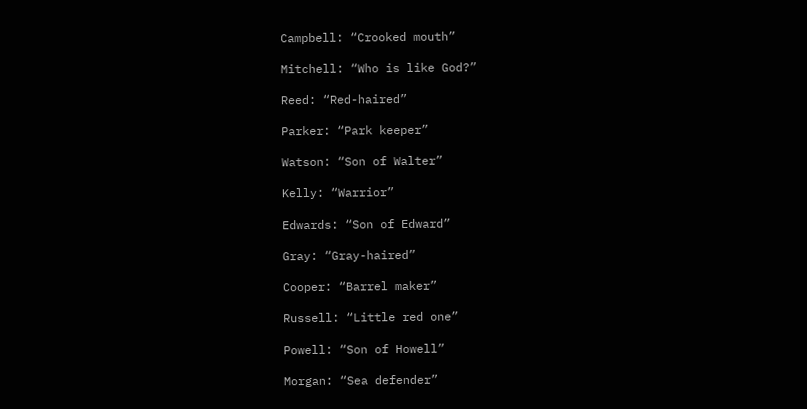Campbell: “Crooked mouth”

Mitchell: “Who is like God?”

Reed: “Red-haired”

Parker: “Park keeper”

Watson: “Son of Walter”

Kelly: “Warrior”

Edwards: “Son of Edward”

Gray: “Gray-haired”

Cooper: “Barrel maker”

Russell: “Little red one”

Powell: “Son of Howell”

Morgan: “Sea defender”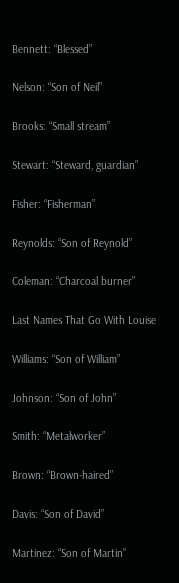Bennett: “Blessed”

Nelson: “Son of Neil”

Brooks: “Small stream”

Stewart: “Steward, guardian”

Fisher: “Fisherman”

Reynolds: “Son of Reynold”

Coleman: “Charcoal burner”

Last Names That Go With Louise

Williams: “Son of William”

Johnson: “Son of John”

Smith: “Metalworker”

Brown: “Brown-haired”

Davis: “Son of David”

Martinez: “Son of Martin”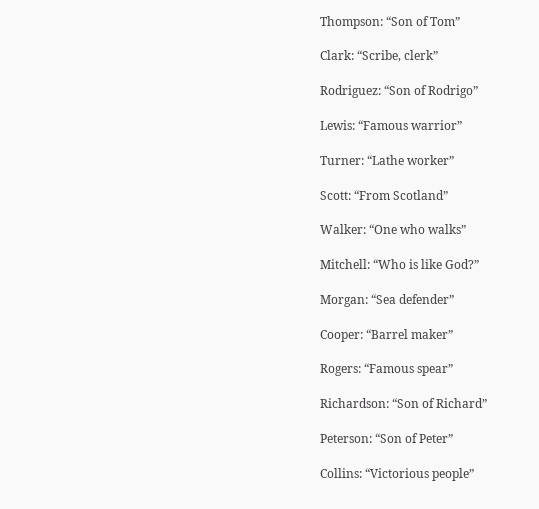Thompson: “Son of Tom”

Clark: “Scribe, clerk”

Rodriguez: “Son of Rodrigo”

Lewis: “Famous warrior”

Turner: “Lathe worker”

Scott: “From Scotland”

Walker: “One who walks”

Mitchell: “Who is like God?”

Morgan: “Sea defender”

Cooper: “Barrel maker”

Rogers: “Famous spear”

Richardson: “Son of Richard”

Peterson: “Son of Peter”

Collins: “Victorious people”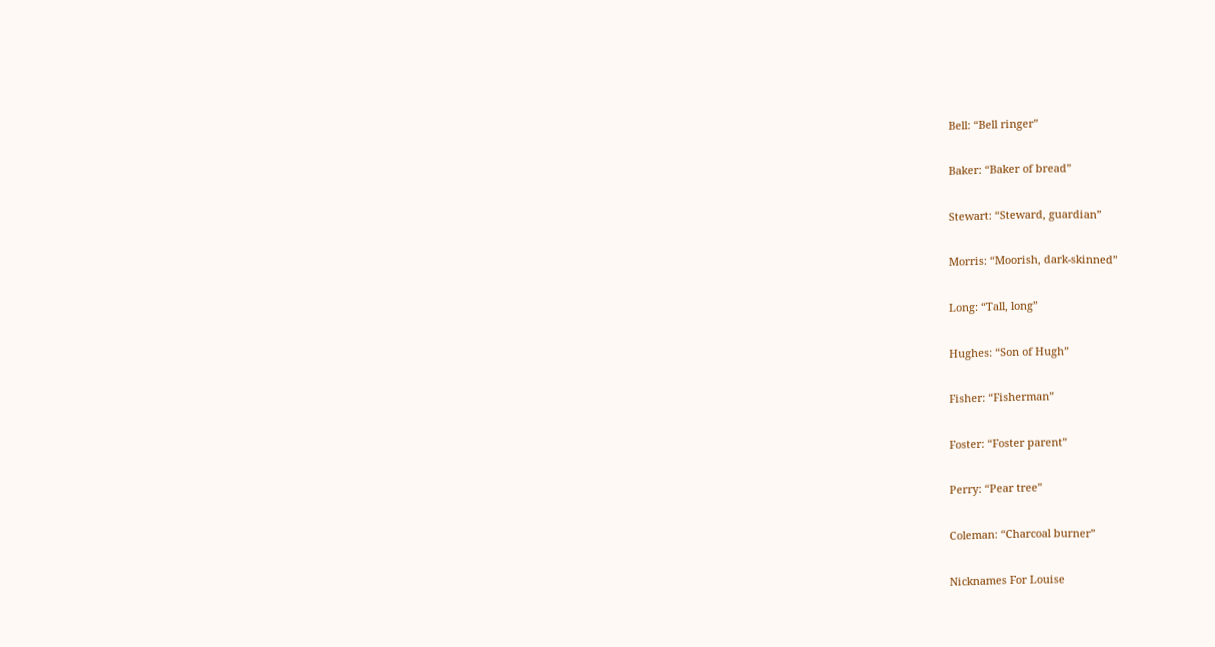Bell: “Bell ringer”

Baker: “Baker of bread”

Stewart: “Steward, guardian”

Morris: “Moorish, dark-skinned”

Long: “Tall, long”

Hughes: “Son of Hugh”

Fisher: “Fisherman”

Foster: “Foster parent”

Perry: “Pear tree”

Coleman: “Charcoal burner”

Nicknames For Louise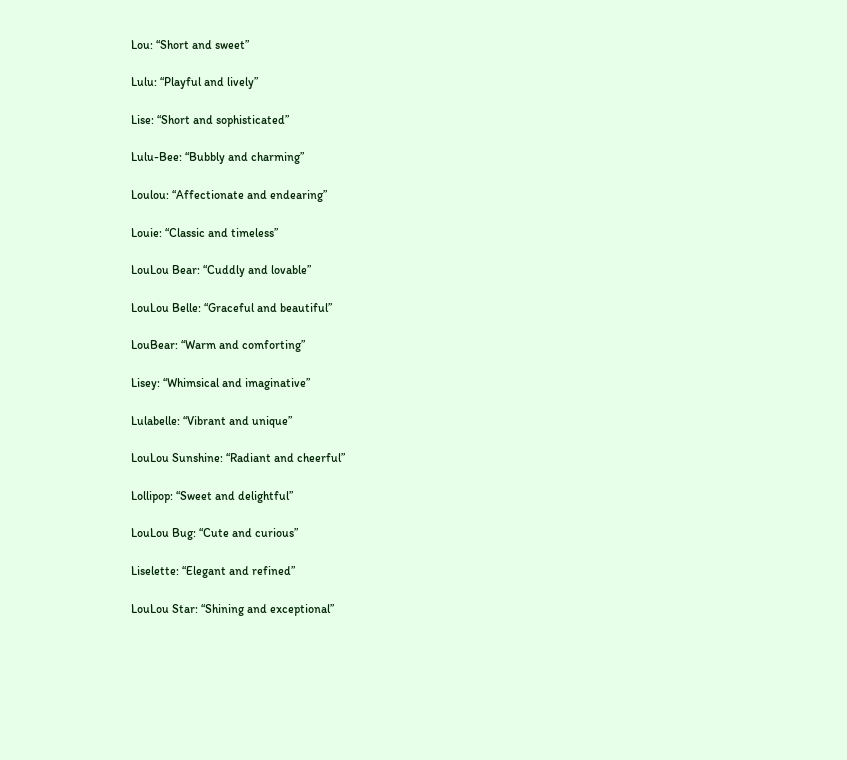Lou: “Short and sweet”

Lulu: “Playful and lively”

Lise: “Short and sophisticated”

Lulu-Bee: “Bubbly and charming”

Loulou: “Affectionate and endearing”

Louie: “Classic and timeless”

LouLou Bear: “Cuddly and lovable”

LouLou Belle: “Graceful and beautiful”

LouBear: “Warm and comforting”

Lisey: “Whimsical and imaginative”

Lulabelle: “Vibrant and unique”

LouLou Sunshine: “Radiant and cheerful”

Lollipop: “Sweet and delightful”

LouLou Bug: “Cute and curious”

Liselette: “Elegant and refined”

LouLou Star: “Shining and exceptional”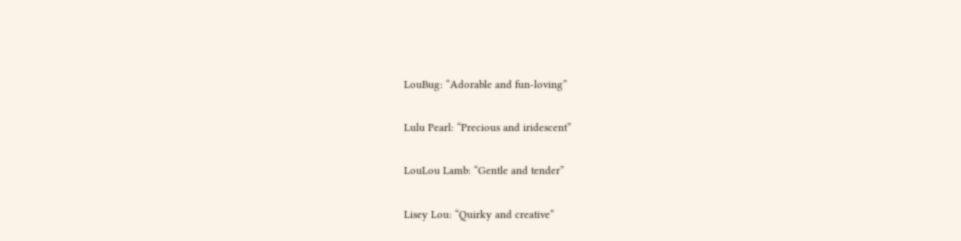LouBug: “Adorable and fun-loving”

Lulu Pearl: “Precious and iridescent”

LouLou Lamb: “Gentle and tender”

Lisey Lou: “Quirky and creative”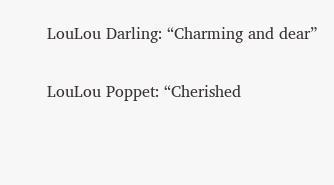LouLou Darling: “Charming and dear”

LouLou Poppet: “Cherished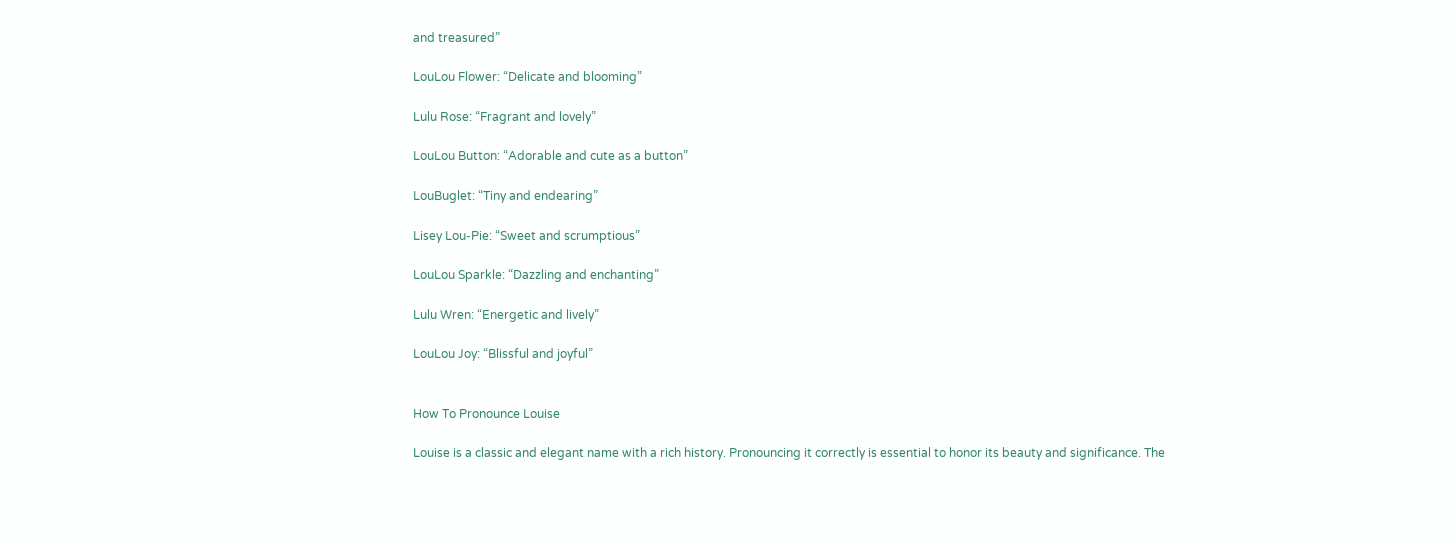and treasured”

LouLou Flower: “Delicate and blooming”

Lulu Rose: “Fragrant and lovely”

LouLou Button: “Adorable and cute as a button”

LouBuglet: “Tiny and endearing”

Lisey Lou-Pie: “Sweet and scrumptious”

LouLou Sparkle: “Dazzling and enchanting”

Lulu Wren: “Energetic and lively”

LouLou Joy: “Blissful and joyful”


How To Pronounce Louise

Louise is a classic and elegant name with a rich history. Pronouncing it correctly is essential to honor its beauty and significance. The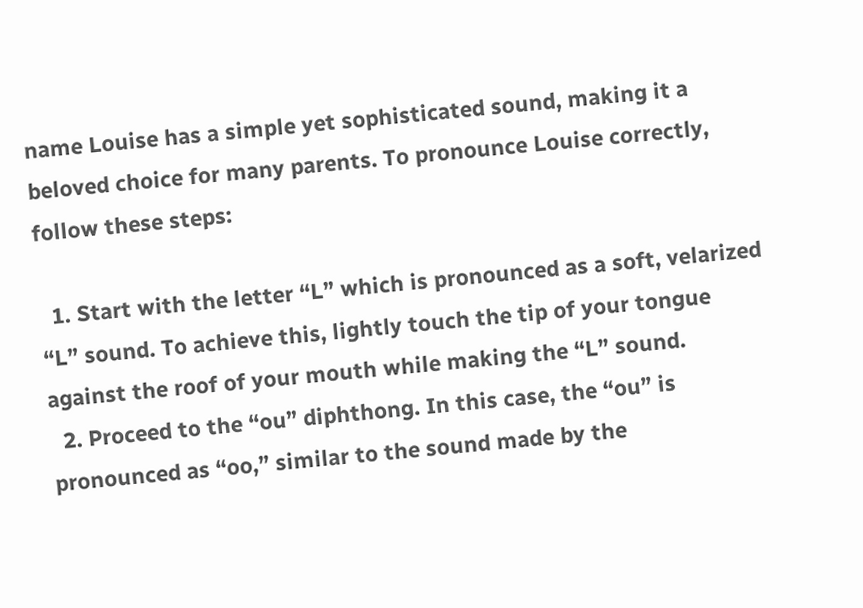name Louise has a simple yet sophisticated sound, making it a beloved choice for many parents. To pronounce Louise correctly, follow these steps:

  1. Start with the letter “L” which is pronounced as a soft, velarized “L” sound. To achieve this, lightly touch the tip of your tongue against the roof of your mouth while making the “L” sound.
  2. Proceed to the “ou” diphthong. In this case, the “ou” is pronounced as “oo,” similar to the sound made by the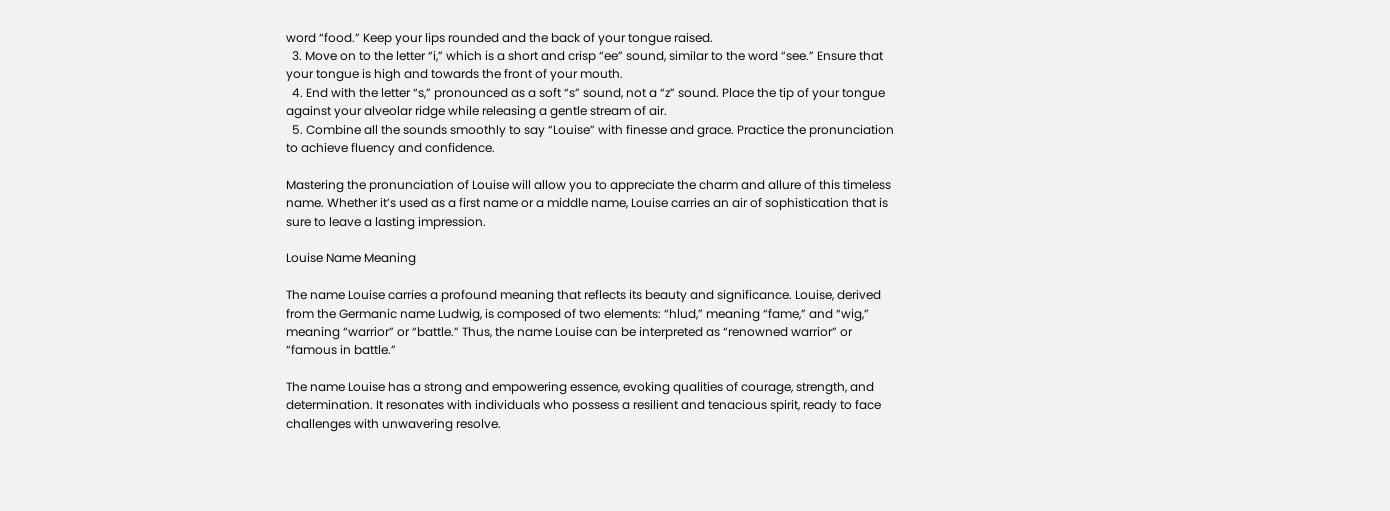word “food.” Keep your lips rounded and the back of your tongue raised.
  3. Move on to the letter “i,” which is a short and crisp “ee” sound, similar to the word “see.” Ensure that your tongue is high and towards the front of your mouth.
  4. End with the letter “s,” pronounced as a soft “s” sound, not a “z” sound. Place the tip of your tongue against your alveolar ridge while releasing a gentle stream of air.
  5. Combine all the sounds smoothly to say “Louise” with finesse and grace. Practice the pronunciation to achieve fluency and confidence.

Mastering the pronunciation of Louise will allow you to appreciate the charm and allure of this timeless name. Whether it’s used as a first name or a middle name, Louise carries an air of sophistication that is sure to leave a lasting impression.

Louise Name Meaning

The name Louise carries a profound meaning that reflects its beauty and significance. Louise, derived from the Germanic name Ludwig, is composed of two elements: “hlud,” meaning “fame,” and “wig,” meaning “warrior” or “battle.” Thus, the name Louise can be interpreted as “renowned warrior” or “famous in battle.”

The name Louise has a strong and empowering essence, evoking qualities of courage, strength, and determination. It resonates with individuals who possess a resilient and tenacious spirit, ready to face challenges with unwavering resolve.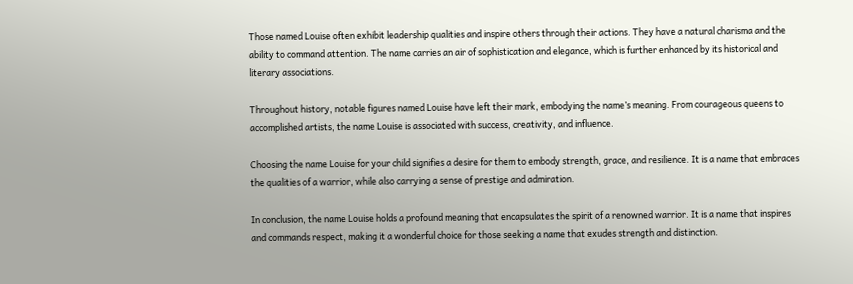Those named Louise often exhibit leadership qualities and inspire others through their actions. They have a natural charisma and the ability to command attention. The name carries an air of sophistication and elegance, which is further enhanced by its historical and literary associations.

Throughout history, notable figures named Louise have left their mark, embodying the name’s meaning. From courageous queens to accomplished artists, the name Louise is associated with success, creativity, and influence.

Choosing the name Louise for your child signifies a desire for them to embody strength, grace, and resilience. It is a name that embraces the qualities of a warrior, while also carrying a sense of prestige and admiration.

In conclusion, the name Louise holds a profound meaning that encapsulates the spirit of a renowned warrior. It is a name that inspires and commands respect, making it a wonderful choice for those seeking a name that exudes strength and distinction.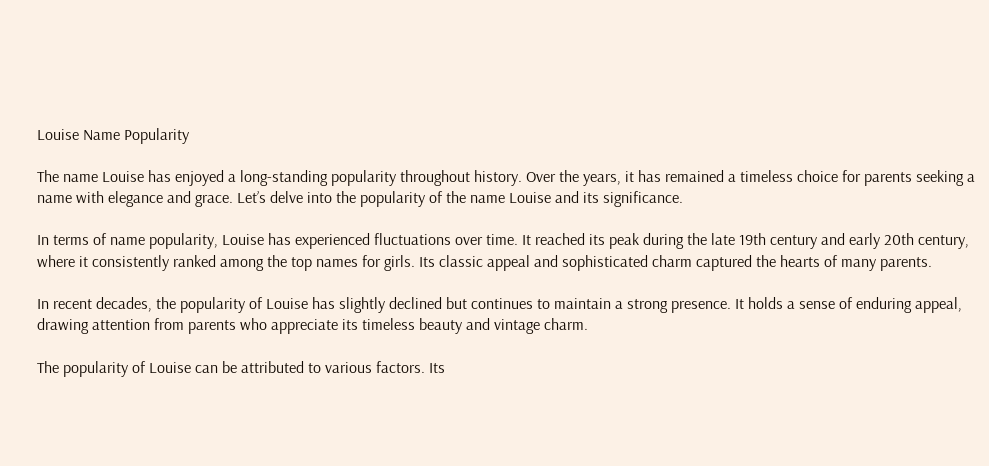Louise Name Popularity

The name Louise has enjoyed a long-standing popularity throughout history. Over the years, it has remained a timeless choice for parents seeking a name with elegance and grace. Let’s delve into the popularity of the name Louise and its significance.

In terms of name popularity, Louise has experienced fluctuations over time. It reached its peak during the late 19th century and early 20th century, where it consistently ranked among the top names for girls. Its classic appeal and sophisticated charm captured the hearts of many parents.

In recent decades, the popularity of Louise has slightly declined but continues to maintain a strong presence. It holds a sense of enduring appeal, drawing attention from parents who appreciate its timeless beauty and vintage charm.

The popularity of Louise can be attributed to various factors. Its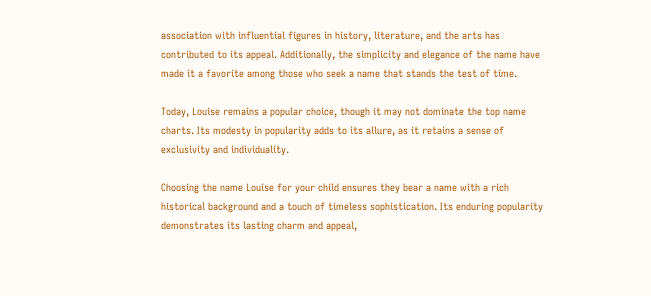association with influential figures in history, literature, and the arts has contributed to its appeal. Additionally, the simplicity and elegance of the name have made it a favorite among those who seek a name that stands the test of time.

Today, Louise remains a popular choice, though it may not dominate the top name charts. Its modesty in popularity adds to its allure, as it retains a sense of exclusivity and individuality.

Choosing the name Louise for your child ensures they bear a name with a rich historical background and a touch of timeless sophistication. Its enduring popularity demonstrates its lasting charm and appeal,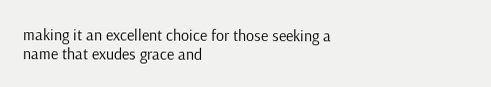making it an excellent choice for those seeking a name that exudes grace and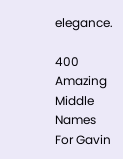elegance.

400 Amazing Middle Names For Gavin